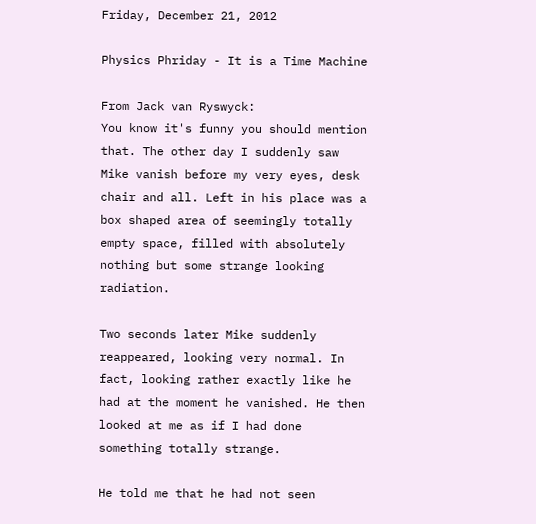Friday, December 21, 2012

Physics Phriday - It is a Time Machine

From Jack van Ryswyck:
You know it's funny you should mention that. The other day I suddenly saw Mike vanish before my very eyes, desk chair and all. Left in his place was a box shaped area of seemingly totally empty space, filled with absolutely nothing but some strange looking radiation.

Two seconds later Mike suddenly reappeared, looking very normal. In fact, looking rather exactly like he had at the moment he vanished. He then looked at me as if I had done something totally strange.

He told me that he had not seen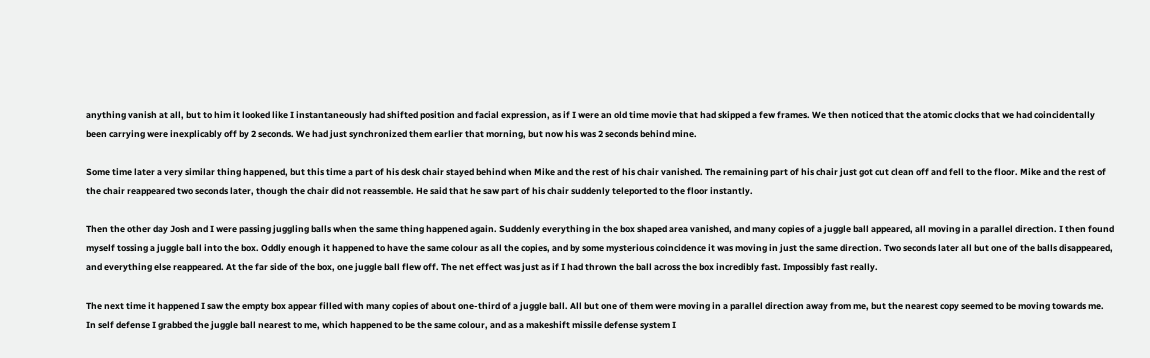anything vanish at all, but to him it looked like I instantaneously had shifted position and facial expression, as if I were an old time movie that had skipped a few frames. We then noticed that the atomic clocks that we had coincidentally been carrying were inexplicably off by 2 seconds. We had just synchronized them earlier that morning, but now his was 2 seconds behind mine.

Some time later a very similar thing happened, but this time a part of his desk chair stayed behind when Mike and the rest of his chair vanished. The remaining part of his chair just got cut clean off and fell to the floor. Mike and the rest of the chair reappeared two seconds later, though the chair did not reassemble. He said that he saw part of his chair suddenly teleported to the floor instantly.

Then the other day Josh and I were passing juggling balls when the same thing happened again. Suddenly everything in the box shaped area vanished, and many copies of a juggle ball appeared, all moving in a parallel direction. I then found myself tossing a juggle ball into the box. Oddly enough it happened to have the same colour as all the copies, and by some mysterious coincidence it was moving in just the same direction. Two seconds later all but one of the balls disappeared, and everything else reappeared. At the far side of the box, one juggle ball flew off. The net effect was just as if I had thrown the ball across the box incredibly fast. Impossibly fast really.

The next time it happened I saw the empty box appear filled with many copies of about one-third of a juggle ball. All but one of them were moving in a parallel direction away from me, but the nearest copy seemed to be moving towards me. In self defense I grabbed the juggle ball nearest to me, which happened to be the same colour, and as a makeshift missile defense system I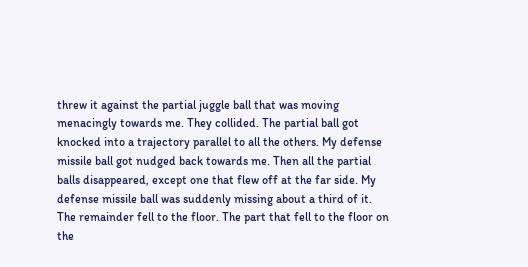threw it against the partial juggle ball that was moving menacingly towards me. They collided. The partial ball got knocked into a trajectory parallel to all the others. My defense missile ball got nudged back towards me. Then all the partial balls disappeared, except one that flew off at the far side. My defense missile ball was suddenly missing about a third of it. The remainder fell to the floor. The part that fell to the floor on the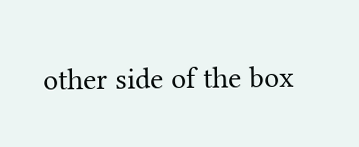other side of the box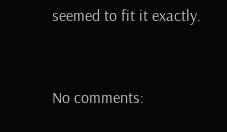seemed to fit it exactly.


No comments: